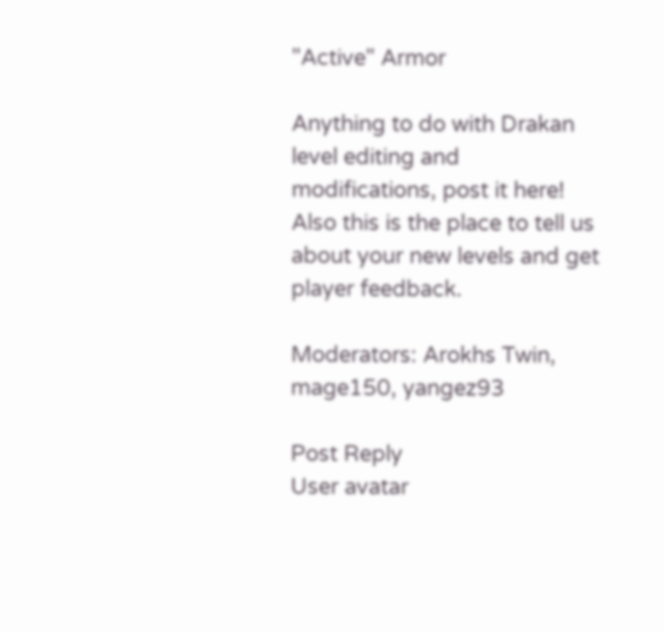"Active" Armor

Anything to do with Drakan level editing and modifications, post it here! Also this is the place to tell us about your new levels and get player feedback.

Moderators: Arokhs Twin, mage150, yangez93

Post Reply
User avatar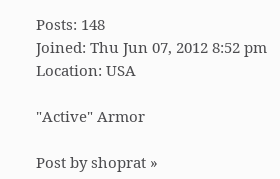Posts: 148
Joined: Thu Jun 07, 2012 8:52 pm
Location: USA

"Active" Armor

Post by shoprat »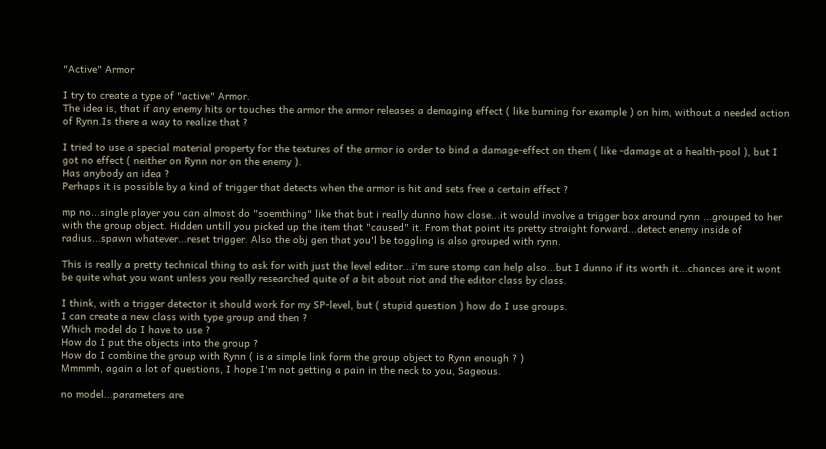"Active" Armor

I try to create a type of "active" Armor.
The idea is, that if any enemy hits or touches the armor the armor releases a demaging effect ( like burning for example ) on him, without a needed action of Rynn.Is there a way to realize that ?

I tried to use a special material property for the textures of the armor io order to bind a damage-effect on them ( like -damage at a health-pool ), but I got no effect ( neither on Rynn nor on the enemy ).
Has anybody an idea ?
Perhaps it is possible by a kind of trigger that detects when the armor is hit and sets free a certain effect ?

mp no...single player you can almost do "soemthing" like that but i really dunno how close...it would involve a trigger box around rynn ...grouped to her with the group object. Hidden untill you picked up the item that "caused" it. From that point its pretty straight forward...detect enemy inside of radius...spawn whatever...reset trigger. Also the obj gen that you'l be toggling is also grouped with rynn.

This is really a pretty technical thing to ask for with just the level editor...i'm sure stomp can help also...but I dunno if its worth it...chances are it wont be quite what you want unless you really researched quite of a bit about riot and the editor class by class.

I think, with a trigger detector it should work for my SP-level, but ( stupid question ) how do I use groups.
I can create a new class with type group and then ?
Which model do I have to use ?
How do I put the objects into the group ?
How do I combine the group with Rynn ( is a simple link form the group object to Rynn enough ? )
Mmmmh, again a lot of questions, I hope I'm not getting a pain in the neck to you, Sageous.

no model...parameters are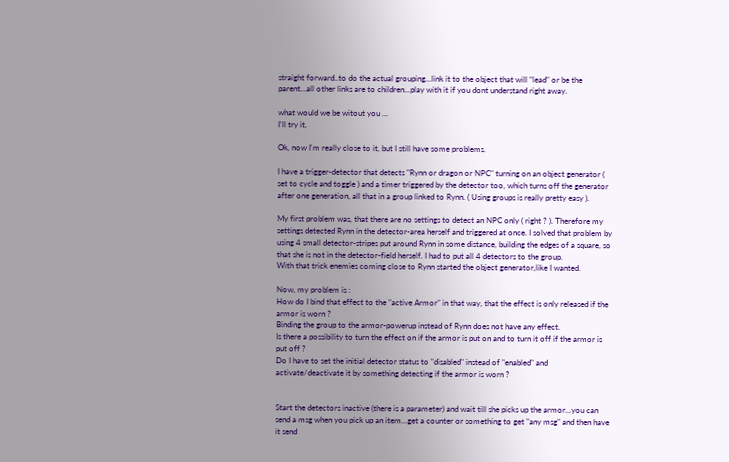straight forward..to do the actual grouping...link it to the object that will "lead" or be the parent...all other links are to children...play with it if you dont understand right away.

what would we be witout you ...
I'll try it,

Ok, now I'm really close to it, but I still have some problems.

I have a trigger-detector that detects "Rynn or dragon or NPC" turning on an object generator ( set to cycle and toggle ) and a timer triggered by the detector too, which turns off the generator after one generation, all that in a group linked to Rynn. ( Using groups is really pretty easy ).

My first problem was, that there are no settings to detect an NPC only ( right ? ). Therefore my settings detected Rynn in the detector-area herself and triggered at once. I solved that problem by using 4 small detector-stripes put around Rynn in some distance, building the edges of a square, so that she is not in the detector-field herself. I had to put all 4 detectors to the group.
With that trick enemies coming close to Rynn started the object generator,like I wanted.

Now, my problem is :
How do I bind that effect to the "active Armor" in that way, that the effect is only released if the armor is worn ?
Binding the group to the armor-powerup instead of Rynn does not have any effect.
Is there a possibility to turn the effect on if the armor is put on and to turn it off if the armor is put off ?
Do I have to set the initial detector status to "disabled" instead of "enabled" and activate/deactivate it by something detecting if the armor is worn ?


Start the detectors inactive (there is a parameter) and wait till she picks up the armor...you can send a msg when you pick up an item...get a counter or something to get "any msg" and then have it send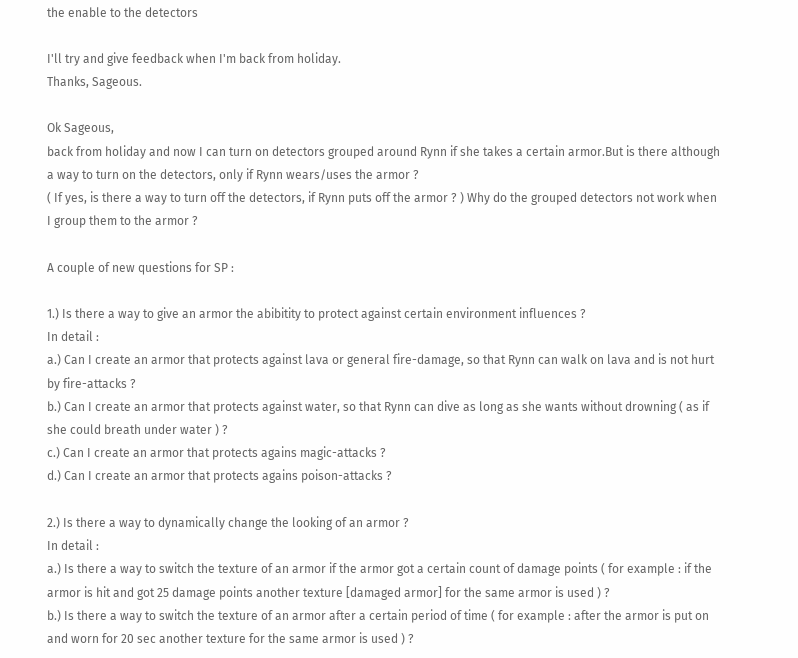the enable to the detectors

I'll try and give feedback when I'm back from holiday.
Thanks, Sageous.

Ok Sageous,
back from holiday and now I can turn on detectors grouped around Rynn if she takes a certain armor.But is there although a way to turn on the detectors, only if Rynn wears/uses the armor ?
( If yes, is there a way to turn off the detectors, if Rynn puts off the armor ? ) Why do the grouped detectors not work when I group them to the armor ?

A couple of new questions for SP :

1.) Is there a way to give an armor the abibitity to protect against certain environment influences ?
In detail :
a.) Can I create an armor that protects against lava or general fire-damage, so that Rynn can walk on lava and is not hurt by fire-attacks ?
b.) Can I create an armor that protects against water, so that Rynn can dive as long as she wants without drowning ( as if she could breath under water ) ?
c.) Can I create an armor that protects agains magic-attacks ?
d.) Can I create an armor that protects agains poison-attacks ?

2.) Is there a way to dynamically change the looking of an armor ?
In detail :
a.) Is there a way to switch the texture of an armor if the armor got a certain count of damage points ( for example : if the armor is hit and got 25 damage points another texture [damaged armor] for the same armor is used ) ?
b.) Is there a way to switch the texture of an armor after a certain period of time ( for example : after the armor is put on and worn for 20 sec another texture for the same armor is used ) ?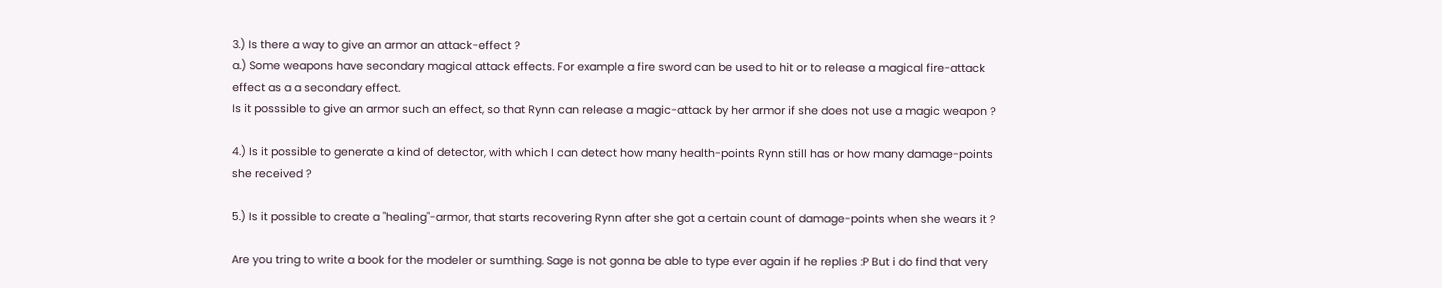3.) Is there a way to give an armor an attack-effect ?
a.) Some weapons have secondary magical attack effects. For example a fire sword can be used to hit or to release a magical fire-attack effect as a a secondary effect.
Is it posssible to give an armor such an effect, so that Rynn can release a magic-attack by her armor if she does not use a magic weapon ?

4.) Is it possible to generate a kind of detector, with which I can detect how many health-points Rynn still has or how many damage-points she received ?

5.) Is it possible to create a "healing"-armor, that starts recovering Rynn after she got a certain count of damage-points when she wears it ?

Are you tring to write a book for the modeler or sumthing. Sage is not gonna be able to type ever again if he replies :P But i do find that very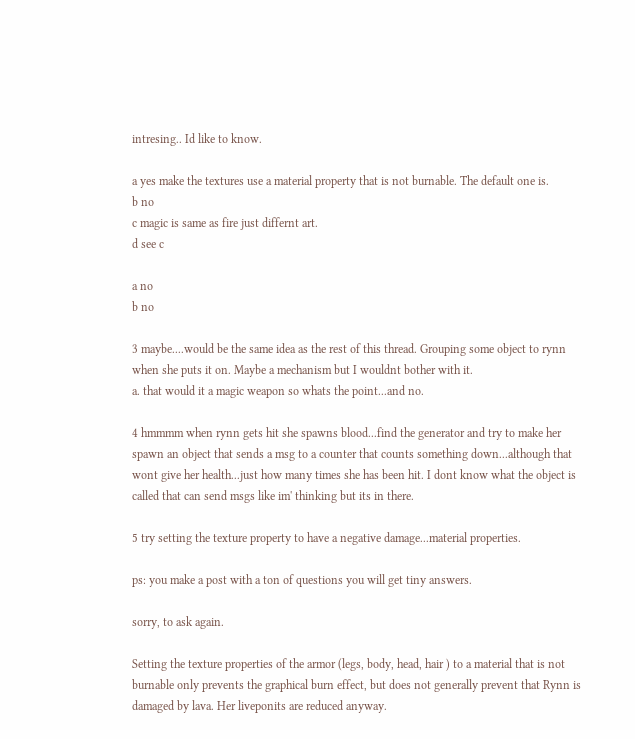intresing.. Id like to know.

a yes make the textures use a material property that is not burnable. The default one is.
b no
c magic is same as fire just differnt art.
d see c

a no
b no

3 maybe....would be the same idea as the rest of this thread. Grouping some object to rynn when she puts it on. Maybe a mechanism but I wouldnt bother with it.
a. that would it a magic weapon so whats the point...and no.

4 hmmmm when rynn gets hit she spawns blood...find the generator and try to make her spawn an object that sends a msg to a counter that counts something down...although that wont give her health...just how many times she has been hit. I dont know what the object is called that can send msgs like im' thinking but its in there.

5 try setting the texture property to have a negative damage...material properties.

ps: you make a post with a ton of questions you will get tiny answers.

sorry, to ask again.

Setting the texture properties of the armor (legs, body, head, hair ) to a material that is not burnable only prevents the graphical burn effect, but does not generally prevent that Rynn is damaged by lava. Her liveponits are reduced anyway.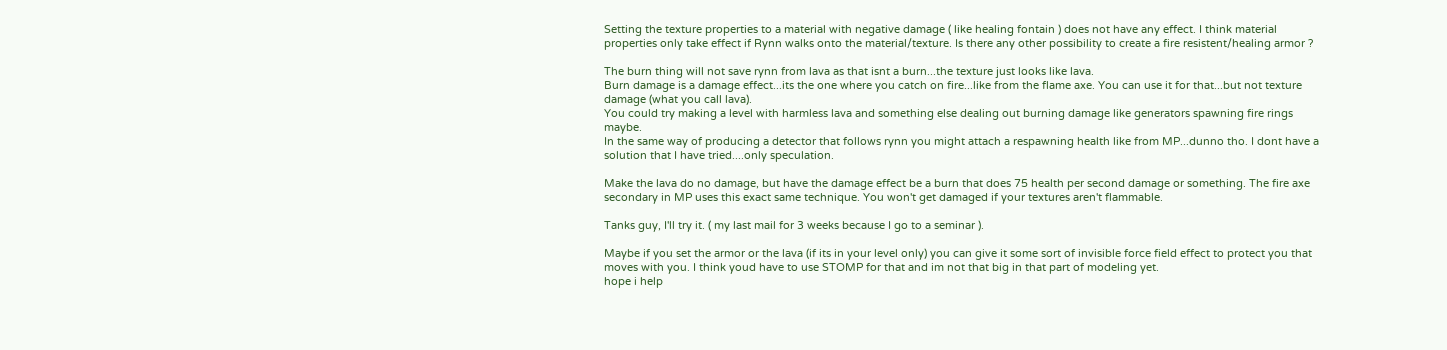Setting the texture properties to a material with negative damage ( like healing fontain ) does not have any effect. I think material properties only take effect if Rynn walks onto the material/texture. Is there any other possibility to create a fire resistent/healing armor ?

The burn thing will not save rynn from lava as that isnt a burn...the texture just looks like lava.
Burn damage is a damage effect...its the one where you catch on fire...like from the flame axe. You can use it for that...but not texture damage (what you call lava).
You could try making a level with harmless lava and something else dealing out burning damage like generators spawning fire rings maybe.
In the same way of producing a detector that follows rynn you might attach a respawning health like from MP...dunno tho. I dont have a solution that I have tried....only speculation.

Make the lava do no damage, but have the damage effect be a burn that does 75 health per second damage or something. The fire axe secondary in MP uses this exact same technique. You won't get damaged if your textures aren't flammable.

Tanks guy, I'll try it. ( my last mail for 3 weeks because I go to a seminar ).

Maybe if you set the armor or the lava (if its in your level only) you can give it some sort of invisible force field effect to protect you that moves with you. I think youd have to use STOMP for that and im not that big in that part of modeling yet.
hope i help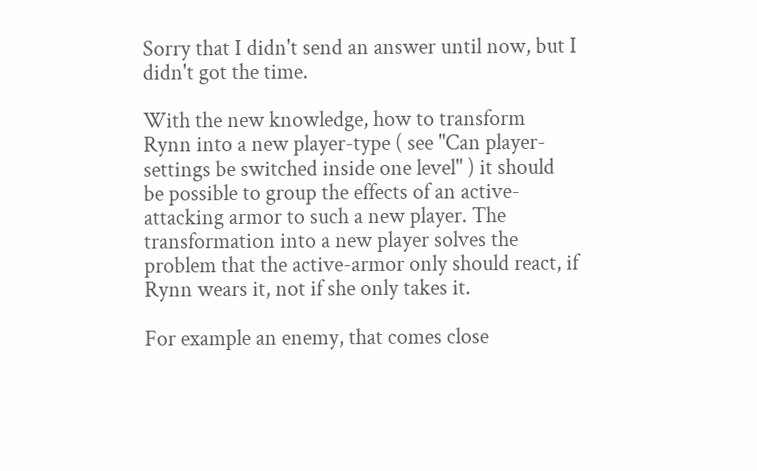Sorry that I didn't send an answer until now, but I didn't got the time.

With the new knowledge, how to transform Rynn into a new player-type ( see "Can player-settings be switched inside one level" ) it should be possible to group the effects of an active-attacking armor to such a new player. The transformation into a new player solves the problem that the active-armor only should react, if Rynn wears it, not if she only takes it.

For example an enemy, that comes close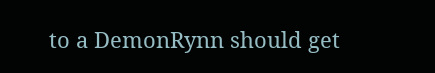to a DemonRynn should get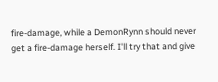fire-damage, while a DemonRynn should never get a fire-damage herself. I'll try that and give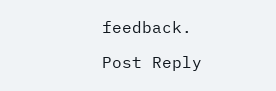feedback.

Post Reply